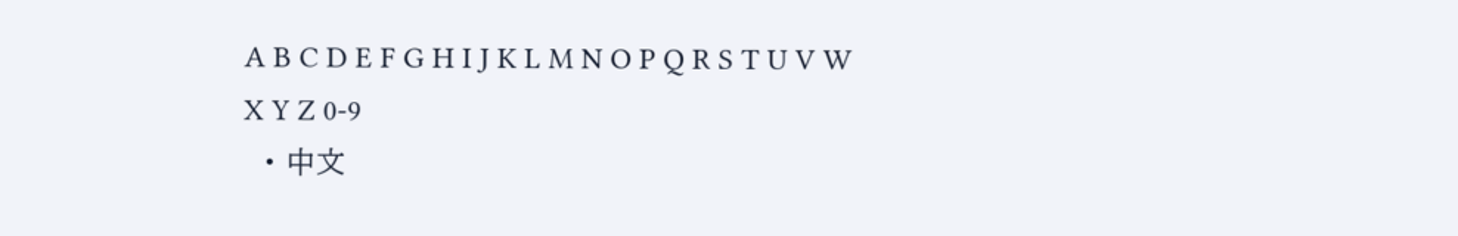A B C D E F G H I J K L M N O P Q R S T U V W X Y Z 0-9
  • 中文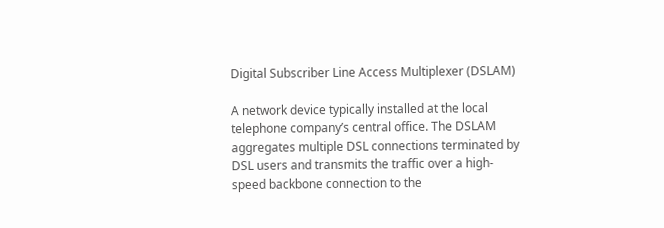Digital Subscriber Line Access Multiplexer (DSLAM)

A network device typically installed at the local telephone company’s central office. The DSLAM aggregates multiple DSL connections terminated by DSL users and transmits the traffic over a high-speed backbone connection to the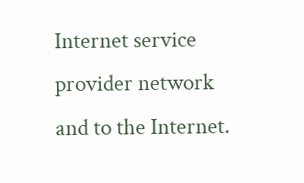Internet service provider network and to the Internet.